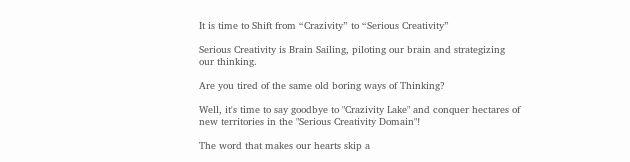It is time to Shift from “Crazivity” to “Serious Creativity”

Serious Creativity is Brain Sailing, piloting our brain and strategizing our thinking.

Are you tired of the same old boring ways of Thinking?

Well, it's time to say goodbye to "Crazivity Lake" and conquer hectares of new territories in the "Serious Creativity Domain"!

The word that makes our hearts skip a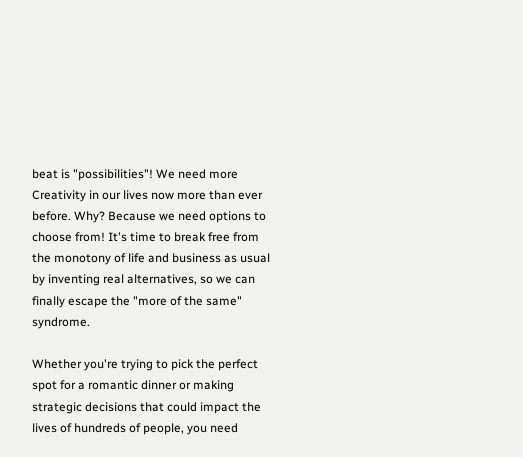beat is "possibilities"! We need more Creativity in our lives now more than ever before. Why? Because we need options to choose from! It's time to break free from the monotony of life and business as usual by inventing real alternatives, so we can finally escape the "more of the same" syndrome.

Whether you're trying to pick the perfect spot for a romantic dinner or making strategic decisions that could impact the lives of hundreds of people, you need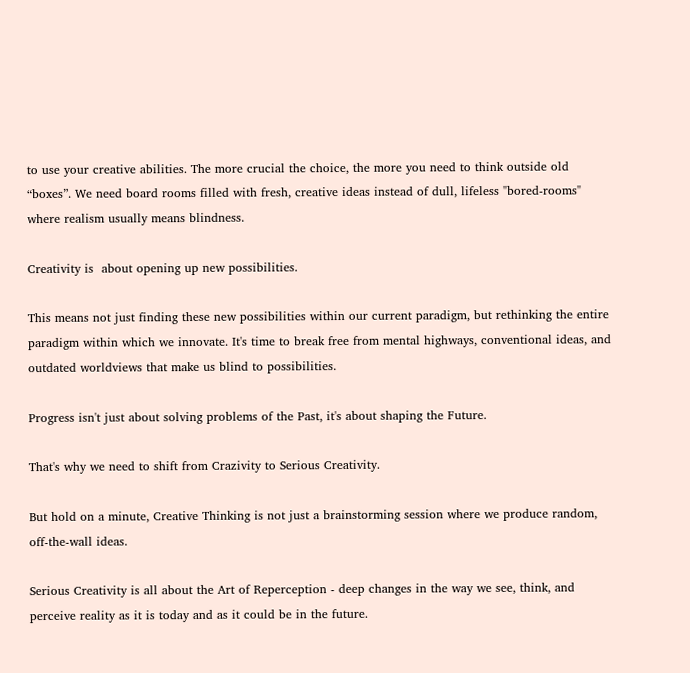to use your creative abilities. The more crucial the choice, the more you need to think outside old “boxes”. We need board rooms filled with fresh, creative ideas instead of dull, lifeless "bored-rooms" where realism usually means blindness.

Creativity is  about opening up new possibilities.

This means not just finding these new possibilities within our current paradigm, but rethinking the entire paradigm within which we innovate. It's time to break free from mental highways, conventional ideas, and outdated worldviews that make us blind to possibilities.

Progress isn't just about solving problems of the Past, it's about shaping the Future.

That's why we need to shift from Crazivity to Serious Creativity.

But hold on a minute, Creative Thinking is not just a brainstorming session where we produce random, off-the-wall ideas.

Serious Creativity is all about the Art of Reperception - deep changes in the way we see, think, and perceive reality as it is today and as it could be in the future.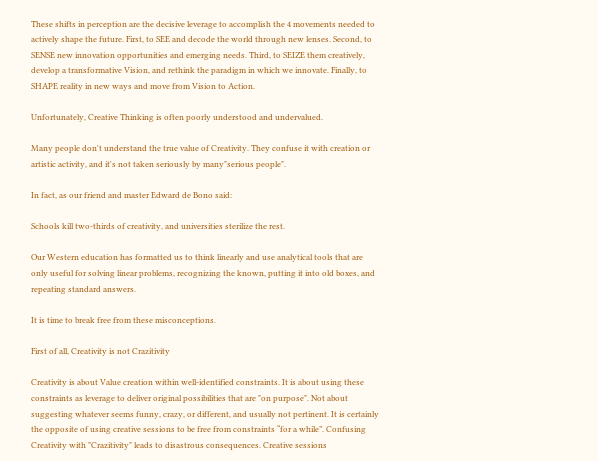These shifts in perception are the decisive leverage to accomplish the 4 movements needed to actively shape the future. First, to SEE and decode the world through new lenses. Second, to SENSE new innovation opportunities and emerging needs. Third, to SEIZE them creatively, develop a transformative Vision, and rethink the paradigm in which we innovate. Finally, to SHAPE reality in new ways and move from Vision to Action.

Unfortunately, Creative Thinking is often poorly understood and undervalued.

Many people don't understand the true value of Creativity. They confuse it with creation or artistic activity, and it's not taken seriously by many"serious people".

In fact, as our friend and master Edward de Bono said:

Schools kill two-thirds of creativity, and universities sterilize the rest.

Our Western education has formatted us to think linearly and use analytical tools that are only useful for solving linear problems, recognizing the known, putting it into old boxes, and repeating standard answers.

It is time to break free from these misconceptions.

First of all, Creativity is not Crazitivity

Creativity is about Value creation within well-identified constraints. It is about using these constraints as leverage to deliver original possibilities that are "on purpose". Not about suggesting whatever seems funny, crazy, or different, and usually not pertinent. It is certainly the opposite of using creative sessions to be free from constraints “for a while”. Confusing Creativity with "Crazitivity" leads to disastrous consequences. Creative sessions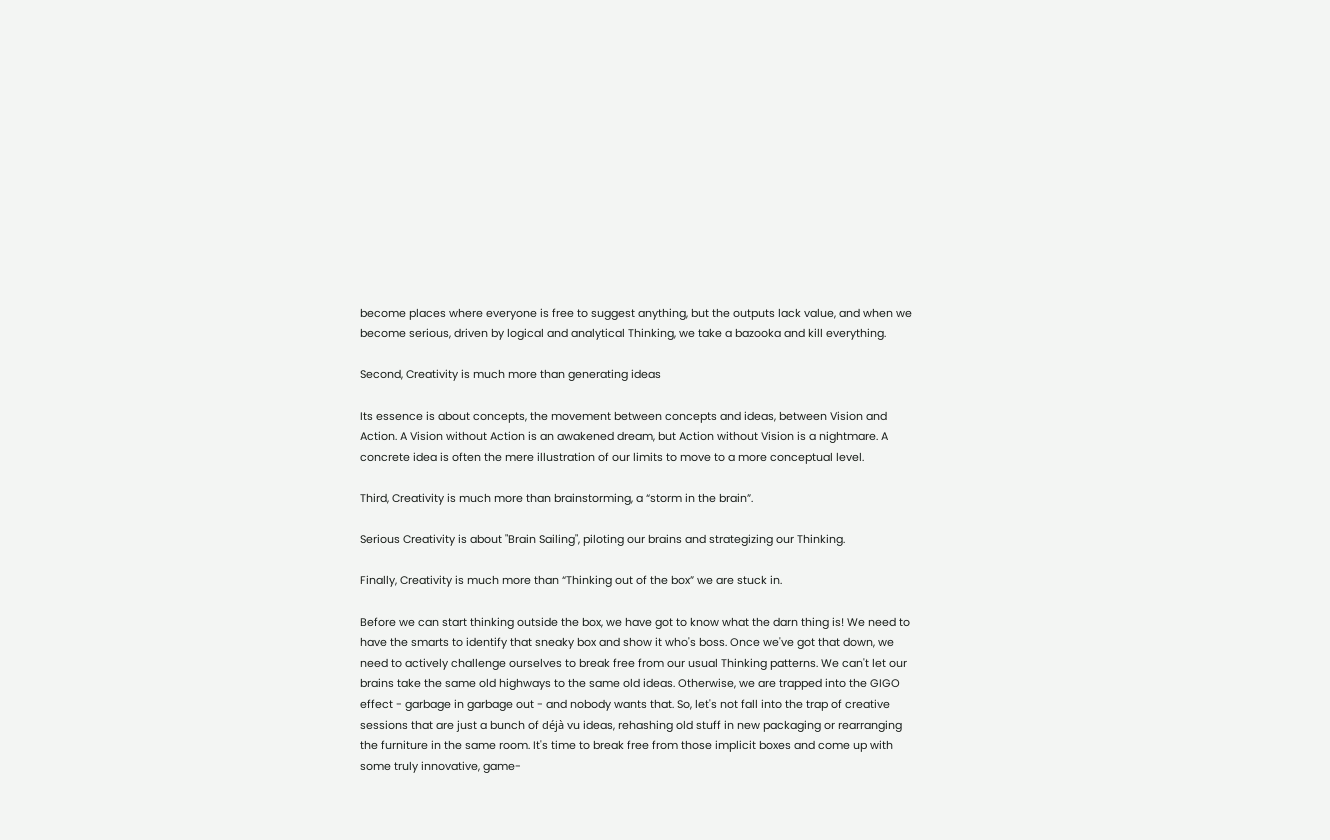become places where everyone is free to suggest anything, but the outputs lack value, and when we become serious, driven by logical and analytical Thinking, we take a bazooka and kill everything.

Second, Creativity is much more than generating ideas

Its essence is about concepts, the movement between concepts and ideas, between Vision and Action. A Vision without Action is an awakened dream, but Action without Vision is a nightmare. A concrete idea is often the mere illustration of our limits to move to a more conceptual level.

Third, Creativity is much more than brainstorming, a “storm in the brain”.

Serious Creativity is about "Brain Sailing", piloting our brains and strategizing our Thinking.

Finally, Creativity is much more than “Thinking out of the box” we are stuck in.

Before we can start thinking outside the box, we have got to know what the darn thing is! We need to have the smarts to identify that sneaky box and show it who's boss. Once we've got that down, we need to actively challenge ourselves to break free from our usual Thinking patterns. We can't let our brains take the same old highways to the same old ideas. Otherwise, we are trapped into the GIGO effect - garbage in garbage out - and nobody wants that. So, let's not fall into the trap of creative sessions that are just a bunch of déjà vu ideas, rehashing old stuff in new packaging or rearranging the furniture in the same room. It's time to break free from those implicit boxes and come up with some truly innovative, game-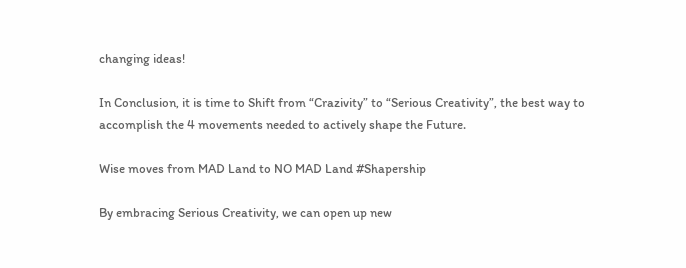changing ideas!

In Conclusion, it is time to Shift from “Crazivity” to “Serious Creativity”, the best way to accomplish the 4 movements needed to actively shape the Future.

Wise moves from MAD Land to NO MAD Land #Shapership

By embracing Serious Creativity, we can open up new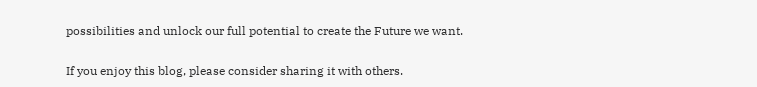possibilities and unlock our full potential to create the Future we want.

If you enjoy this blog, please consider sharing it with others.